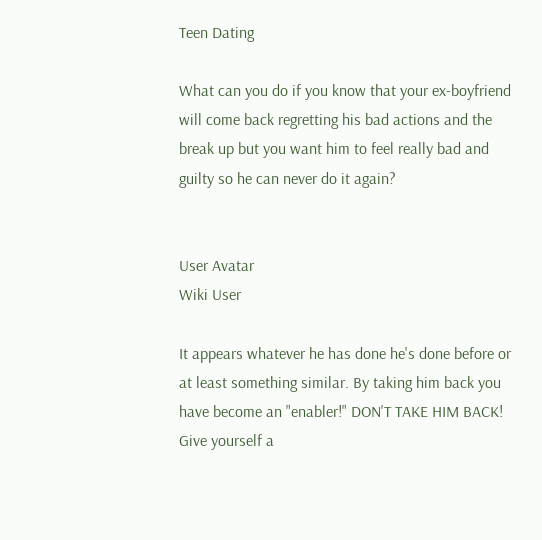Teen Dating

What can you do if you know that your ex-boyfriend will come back regretting his bad actions and the break up but you want him to feel really bad and guilty so he can never do it again?


User Avatar
Wiki User

It appears whatever he has done he's done before or at least something similar. By taking him back you have become an "enabler!" DON'T TAKE HIM BACK! Give yourself a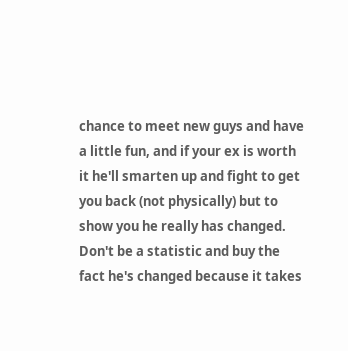chance to meet new guys and have a little fun, and if your ex is worth it he'll smarten up and fight to get you back (not physically) but to show you he really has changed. Don't be a statistic and buy the fact he's changed because it takes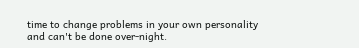time to change problems in your own personality and can't be done over-night.